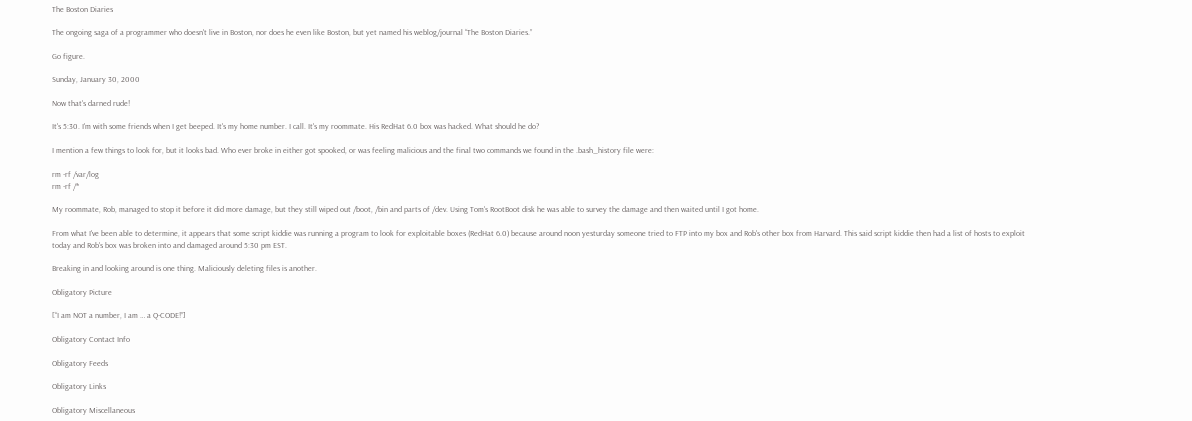The Boston Diaries

The ongoing saga of a programmer who doesn't live in Boston, nor does he even like Boston, but yet named his weblog/journal “The Boston Diaries.”

Go figure.

Sunday, January 30, 2000

Now that's darned rude!

It's 5:30. I'm with some friends when I get beeped. It's my home number. I call. It's my roommate. His RedHat 6.0 box was hacked. What should he do?

I mention a few things to look for, but it looks bad. Who ever broke in either got spooked, or was feeling malicious and the final two commands we found in the .bash_history file were:

rm -rf /var/log
rm -rf /*

My roommate, Rob, managed to stop it before it did more damage, but they still wiped out /boot, /bin and parts of /dev. Using Tom's RootBoot disk he was able to survey the damage and then waited until I got home.

From what I've been able to determine, it appears that some script kiddie was running a program to look for exploitable boxes (RedHat 6.0) because around noon yesturday someone tried to FTP into my box and Rob's other box from Harvard. This said script kiddie then had a list of hosts to exploit today and Rob's box was broken into and damaged around 5:30 pm EST.

Breaking in and looking around is one thing. Maliciously deleting files is another.

Obligatory Picture

[“I am NOT a number, I am … a Q-CODE!”]

Obligatory Contact Info

Obligatory Feeds

Obligatory Links

Obligatory Miscellaneous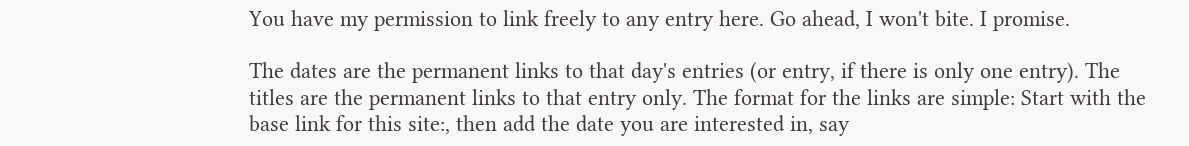You have my permission to link freely to any entry here. Go ahead, I won't bite. I promise.

The dates are the permanent links to that day's entries (or entry, if there is only one entry). The titles are the permanent links to that entry only. The format for the links are simple: Start with the base link for this site:, then add the date you are interested in, say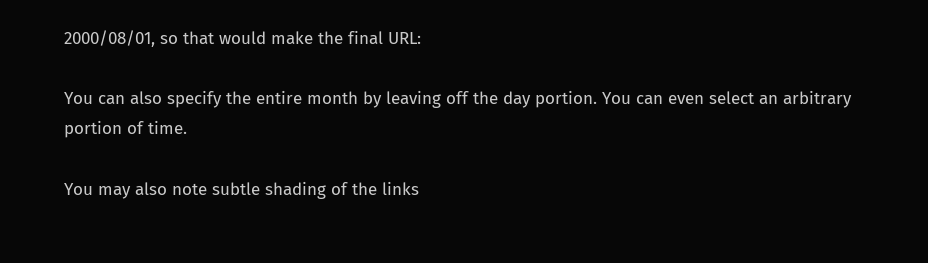2000/08/01, so that would make the final URL:

You can also specify the entire month by leaving off the day portion. You can even select an arbitrary portion of time.

You may also note subtle shading of the links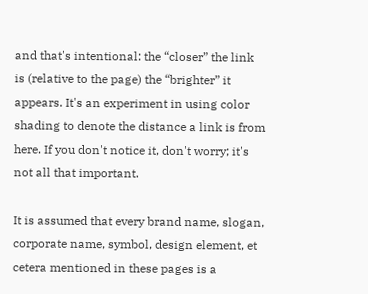and that's intentional: the “closer” the link is (relative to the page) the “brighter” it appears. It's an experiment in using color shading to denote the distance a link is from here. If you don't notice it, don't worry; it's not all that important.

It is assumed that every brand name, slogan, corporate name, symbol, design element, et cetera mentioned in these pages is a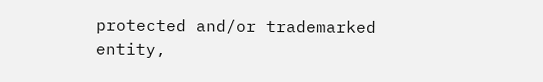protected and/or trademarked entity,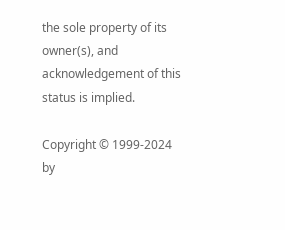the sole property of its owner(s), and acknowledgement of this status is implied.

Copyright © 1999-2024 by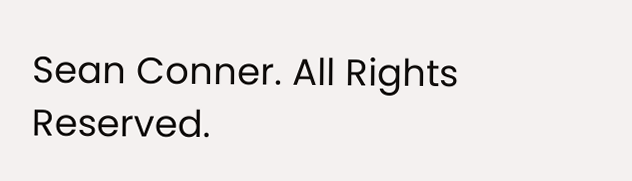Sean Conner. All Rights Reserved.